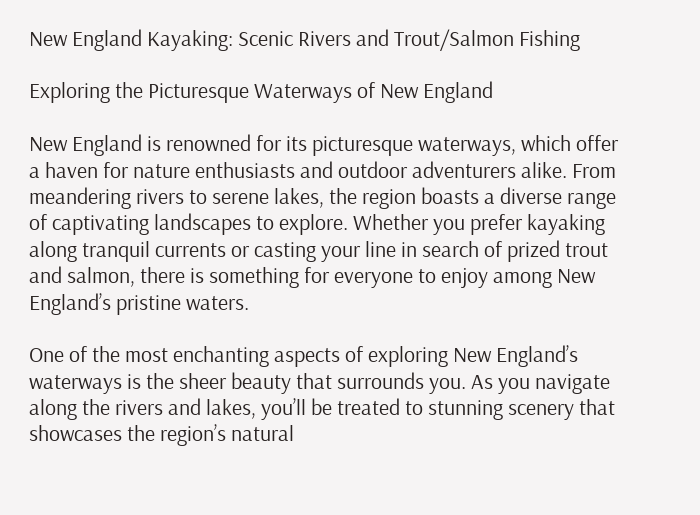New England Kayaking: Scenic Rivers and Trout/Salmon Fishing

Exploring the Picturesque Waterways of New England

New England is renowned for its picturesque waterways, which offer a haven for nature enthusiasts and outdoor adventurers alike. From meandering rivers to serene lakes, the region boasts a diverse range of captivating landscapes to explore. Whether you prefer kayaking along tranquil currents or casting your line in search of prized trout and salmon, there is something for everyone to enjoy among New England’s pristine waters.

One of the most enchanting aspects of exploring New England’s waterways is the sheer beauty that surrounds you. As you navigate along the rivers and lakes, you’ll be treated to stunning scenery that showcases the region’s natural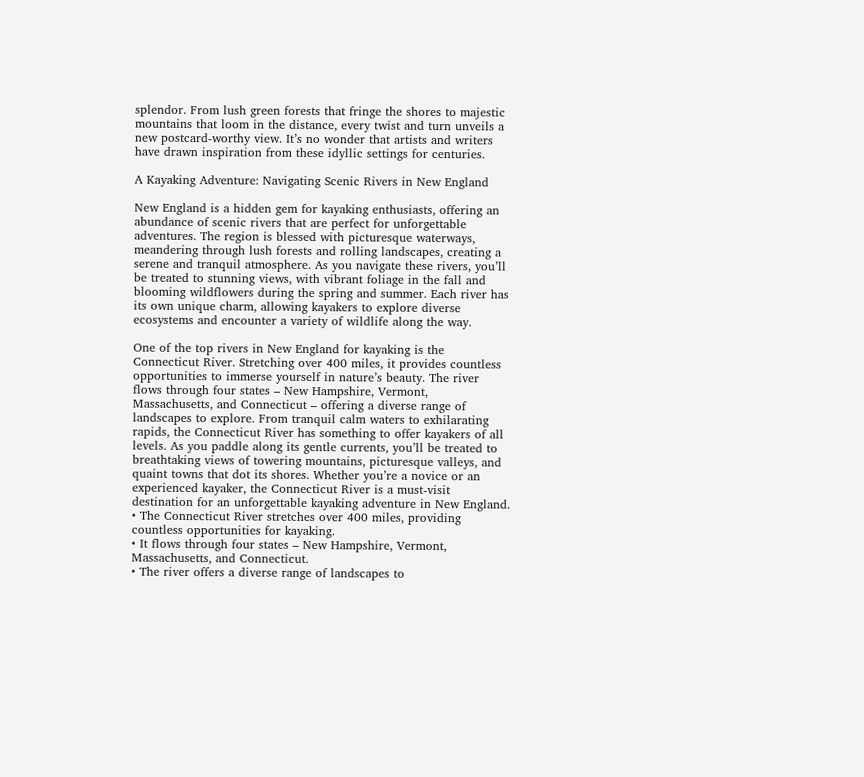splendor. From lush green forests that fringe the shores to majestic mountains that loom in the distance, every twist and turn unveils a new postcard-worthy view. It’s no wonder that artists and writers have drawn inspiration from these idyllic settings for centuries.

A Kayaking Adventure: Navigating Scenic Rivers in New England

New England is a hidden gem for kayaking enthusiasts, offering an abundance of scenic rivers that are perfect for unforgettable adventures. The region is blessed with picturesque waterways, meandering through lush forests and rolling landscapes, creating a serene and tranquil atmosphere. As you navigate these rivers, you’ll be treated to stunning views, with vibrant foliage in the fall and blooming wildflowers during the spring and summer. Each river has its own unique charm, allowing kayakers to explore diverse ecosystems and encounter a variety of wildlife along the way.

One of the top rivers in New England for kayaking is the Connecticut River. Stretching over 400 miles, it provides countless opportunities to immerse yourself in nature’s beauty. The river flows through four states – New Hampshire, Vermont, Massachusetts, and Connecticut – offering a diverse range of landscapes to explore. From tranquil calm waters to exhilarating rapids, the Connecticut River has something to offer kayakers of all levels. As you paddle along its gentle currents, you’ll be treated to breathtaking views of towering mountains, picturesque valleys, and quaint towns that dot its shores. Whether you’re a novice or an experienced kayaker, the Connecticut River is a must-visit destination for an unforgettable kayaking adventure in New England.
• The Connecticut River stretches over 400 miles, providing countless opportunities for kayaking.
• It flows through four states – New Hampshire, Vermont, Massachusetts, and Connecticut.
• The river offers a diverse range of landscapes to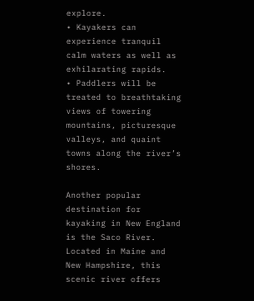explore.
• Kayakers can experience tranquil calm waters as well as exhilarating rapids.
• Paddlers will be treated to breathtaking views of towering mountains, picturesque valleys, and quaint towns along the river’s shores.

Another popular destination for kayaking in New England is the Saco River. Located in Maine and New Hampshire, this scenic river offers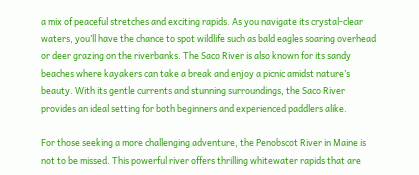a mix of peaceful stretches and exciting rapids. As you navigate its crystal-clear waters, you’ll have the chance to spot wildlife such as bald eagles soaring overhead or deer grazing on the riverbanks. The Saco River is also known for its sandy beaches where kayakers can take a break and enjoy a picnic amidst nature’s beauty. With its gentle currents and stunning surroundings, the Saco River provides an ideal setting for both beginners and experienced paddlers alike.

For those seeking a more challenging adventure, the Penobscot River in Maine is not to be missed. This powerful river offers thrilling whitewater rapids that are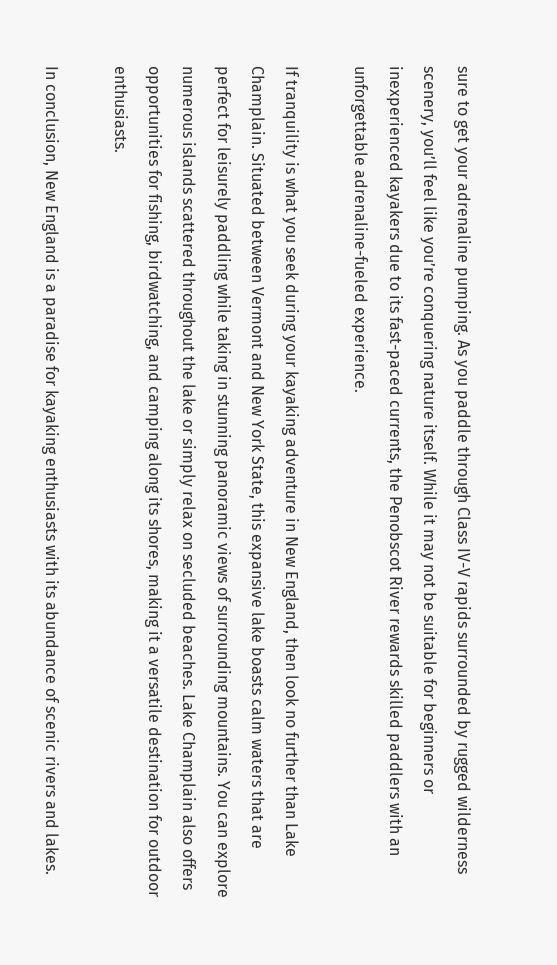sure to get your adrenaline pumping. As you paddle through Class IV-V rapids surrounded by rugged wilderness scenery, you’ll feel like you’re conquering nature itself. While it may not be suitable for beginners or inexperienced kayakers due to its fast-paced currents, the Penobscot River rewards skilled paddlers with an unforgettable adrenaline-fueled experience.

If tranquility is what you seek during your kayaking adventure in New England, then look no further than Lake Champlain. Situated between Vermont and New York State, this expansive lake boasts calm waters that are perfect for leisurely paddling while taking in stunning panoramic views of surrounding mountains. You can explore numerous islands scattered throughout the lake or simply relax on secluded beaches. Lake Champlain also offers opportunities for fishing, birdwatching, and camping along its shores, making it a versatile destination for outdoor enthusiasts.

In conclusion, New England is a paradise for kayaking enthusiasts with its abundance of scenic rivers and lakes.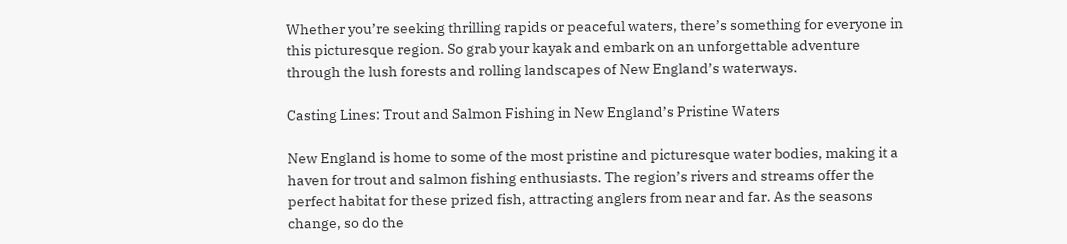Whether you’re seeking thrilling rapids or peaceful waters, there’s something for everyone in this picturesque region. So grab your kayak and embark on an unforgettable adventure through the lush forests and rolling landscapes of New England’s waterways.

Casting Lines: Trout and Salmon Fishing in New England’s Pristine Waters

New England is home to some of the most pristine and picturesque water bodies, making it a haven for trout and salmon fishing enthusiasts. The region’s rivers and streams offer the perfect habitat for these prized fish, attracting anglers from near and far. As the seasons change, so do the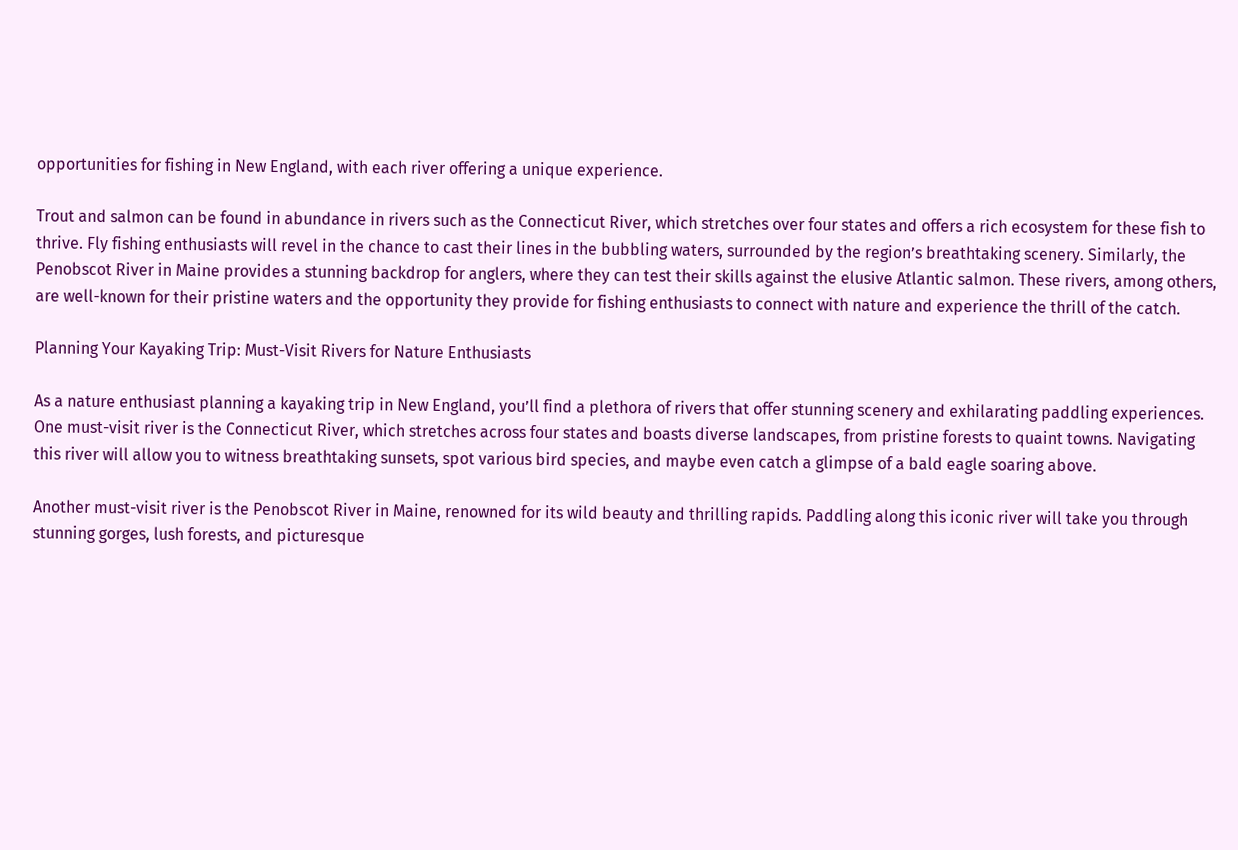opportunities for fishing in New England, with each river offering a unique experience.

Trout and salmon can be found in abundance in rivers such as the Connecticut River, which stretches over four states and offers a rich ecosystem for these fish to thrive. Fly fishing enthusiasts will revel in the chance to cast their lines in the bubbling waters, surrounded by the region’s breathtaking scenery. Similarly, the Penobscot River in Maine provides a stunning backdrop for anglers, where they can test their skills against the elusive Atlantic salmon. These rivers, among others, are well-known for their pristine waters and the opportunity they provide for fishing enthusiasts to connect with nature and experience the thrill of the catch.

Planning Your Kayaking Trip: Must-Visit Rivers for Nature Enthusiasts

As a nature enthusiast planning a kayaking trip in New England, you’ll find a plethora of rivers that offer stunning scenery and exhilarating paddling experiences. One must-visit river is the Connecticut River, which stretches across four states and boasts diverse landscapes, from pristine forests to quaint towns. Navigating this river will allow you to witness breathtaking sunsets, spot various bird species, and maybe even catch a glimpse of a bald eagle soaring above.

Another must-visit river is the Penobscot River in Maine, renowned for its wild beauty and thrilling rapids. Paddling along this iconic river will take you through stunning gorges, lush forests, and picturesque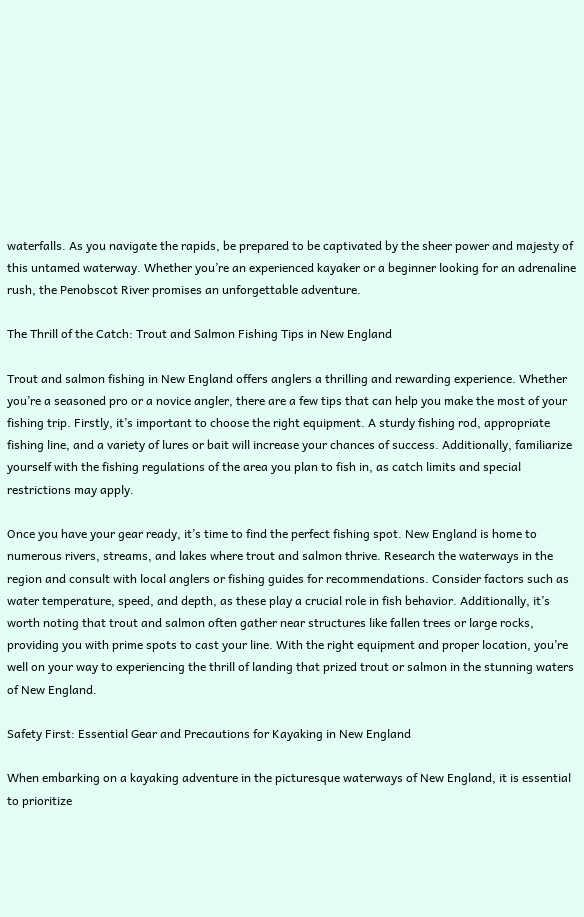waterfalls. As you navigate the rapids, be prepared to be captivated by the sheer power and majesty of this untamed waterway. Whether you’re an experienced kayaker or a beginner looking for an adrenaline rush, the Penobscot River promises an unforgettable adventure.

The Thrill of the Catch: Trout and Salmon Fishing Tips in New England

Trout and salmon fishing in New England offers anglers a thrilling and rewarding experience. Whether you’re a seasoned pro or a novice angler, there are a few tips that can help you make the most of your fishing trip. Firstly, it’s important to choose the right equipment. A sturdy fishing rod, appropriate fishing line, and a variety of lures or bait will increase your chances of success. Additionally, familiarize yourself with the fishing regulations of the area you plan to fish in, as catch limits and special restrictions may apply.

Once you have your gear ready, it’s time to find the perfect fishing spot. New England is home to numerous rivers, streams, and lakes where trout and salmon thrive. Research the waterways in the region and consult with local anglers or fishing guides for recommendations. Consider factors such as water temperature, speed, and depth, as these play a crucial role in fish behavior. Additionally, it’s worth noting that trout and salmon often gather near structures like fallen trees or large rocks, providing you with prime spots to cast your line. With the right equipment and proper location, you’re well on your way to experiencing the thrill of landing that prized trout or salmon in the stunning waters of New England.

Safety First: Essential Gear and Precautions for Kayaking in New England

When embarking on a kayaking adventure in the picturesque waterways of New England, it is essential to prioritize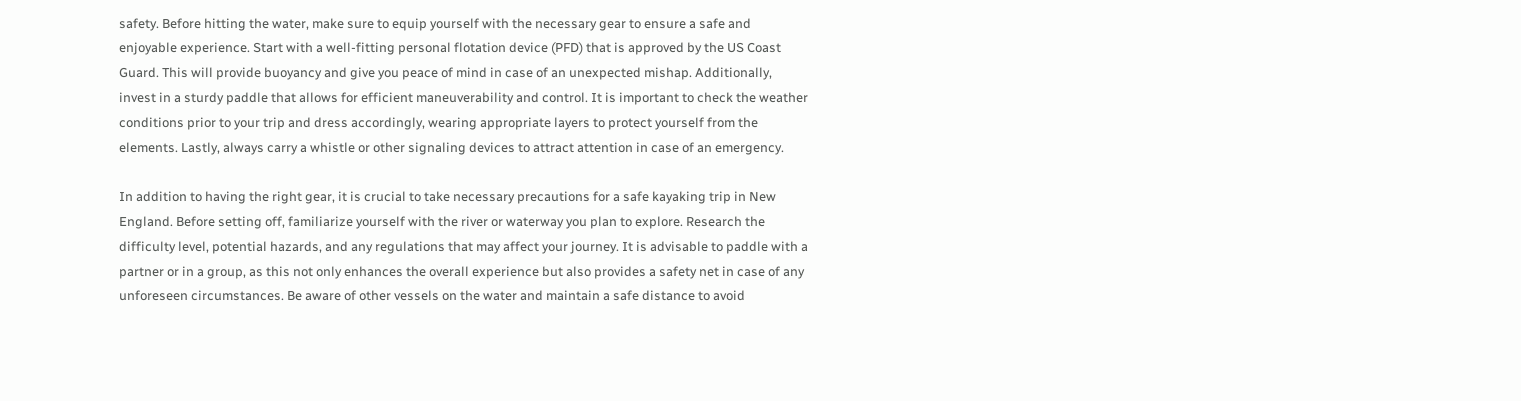safety. Before hitting the water, make sure to equip yourself with the necessary gear to ensure a safe and enjoyable experience. Start with a well-fitting personal flotation device (PFD) that is approved by the US Coast Guard. This will provide buoyancy and give you peace of mind in case of an unexpected mishap. Additionally, invest in a sturdy paddle that allows for efficient maneuverability and control. It is important to check the weather conditions prior to your trip and dress accordingly, wearing appropriate layers to protect yourself from the elements. Lastly, always carry a whistle or other signaling devices to attract attention in case of an emergency.

In addition to having the right gear, it is crucial to take necessary precautions for a safe kayaking trip in New England. Before setting off, familiarize yourself with the river or waterway you plan to explore. Research the difficulty level, potential hazards, and any regulations that may affect your journey. It is advisable to paddle with a partner or in a group, as this not only enhances the overall experience but also provides a safety net in case of any unforeseen circumstances. Be aware of other vessels on the water and maintain a safe distance to avoid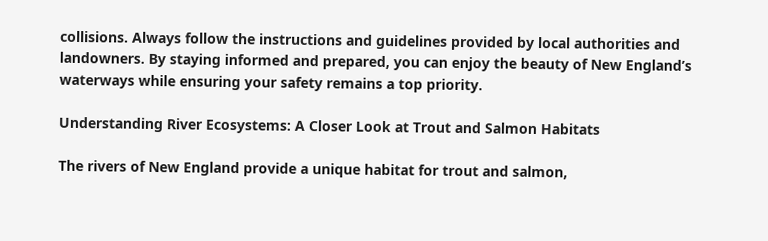collisions. Always follow the instructions and guidelines provided by local authorities and landowners. By staying informed and prepared, you can enjoy the beauty of New England’s waterways while ensuring your safety remains a top priority.

Understanding River Ecosystems: A Closer Look at Trout and Salmon Habitats

The rivers of New England provide a unique habitat for trout and salmon,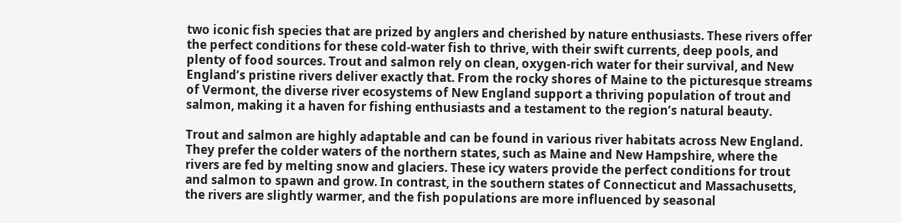two iconic fish species that are prized by anglers and cherished by nature enthusiasts. These rivers offer the perfect conditions for these cold-water fish to thrive, with their swift currents, deep pools, and plenty of food sources. Trout and salmon rely on clean, oxygen-rich water for their survival, and New England’s pristine rivers deliver exactly that. From the rocky shores of Maine to the picturesque streams of Vermont, the diverse river ecosystems of New England support a thriving population of trout and salmon, making it a haven for fishing enthusiasts and a testament to the region’s natural beauty.

Trout and salmon are highly adaptable and can be found in various river habitats across New England. They prefer the colder waters of the northern states, such as Maine and New Hampshire, where the rivers are fed by melting snow and glaciers. These icy waters provide the perfect conditions for trout and salmon to spawn and grow. In contrast, in the southern states of Connecticut and Massachusetts, the rivers are slightly warmer, and the fish populations are more influenced by seasonal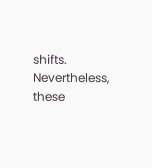shifts. Nevertheless, these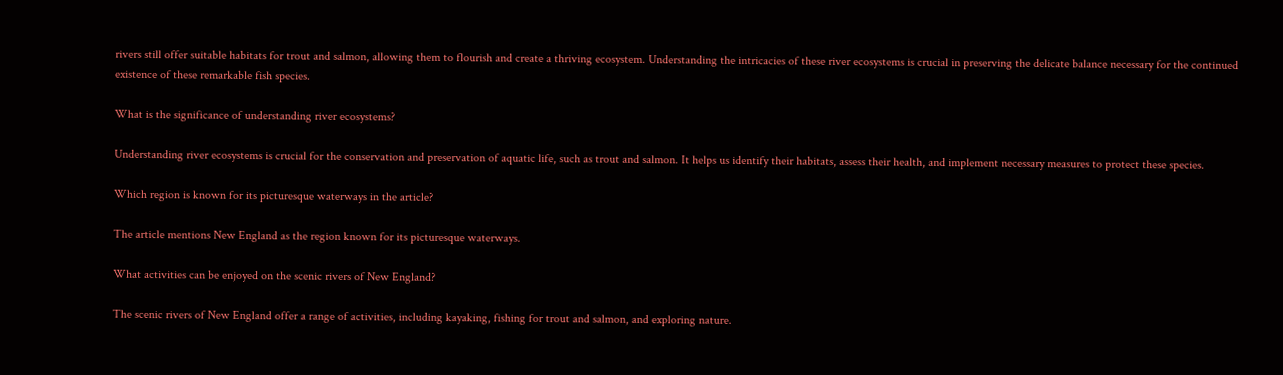rivers still offer suitable habitats for trout and salmon, allowing them to flourish and create a thriving ecosystem. Understanding the intricacies of these river ecosystems is crucial in preserving the delicate balance necessary for the continued existence of these remarkable fish species.

What is the significance of understanding river ecosystems?

Understanding river ecosystems is crucial for the conservation and preservation of aquatic life, such as trout and salmon. It helps us identify their habitats, assess their health, and implement necessary measures to protect these species.

Which region is known for its picturesque waterways in the article?

The article mentions New England as the region known for its picturesque waterways.

What activities can be enjoyed on the scenic rivers of New England?

The scenic rivers of New England offer a range of activities, including kayaking, fishing for trout and salmon, and exploring nature.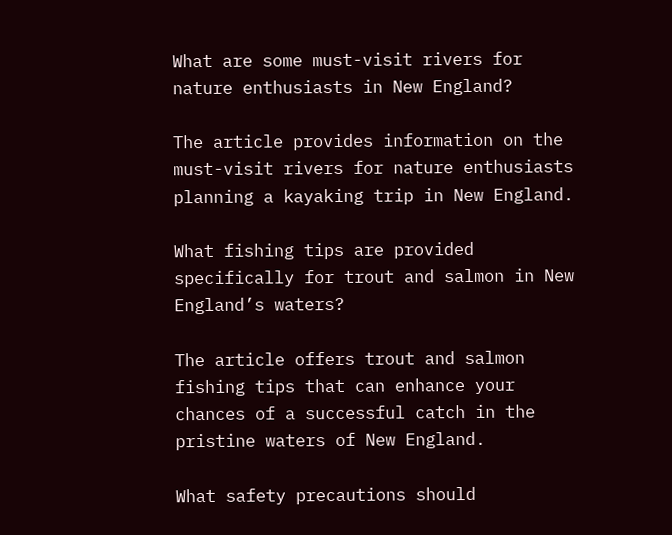What are some must-visit rivers for nature enthusiasts in New England?

The article provides information on the must-visit rivers for nature enthusiasts planning a kayaking trip in New England.

What fishing tips are provided specifically for trout and salmon in New England’s waters?

The article offers trout and salmon fishing tips that can enhance your chances of a successful catch in the pristine waters of New England.

What safety precautions should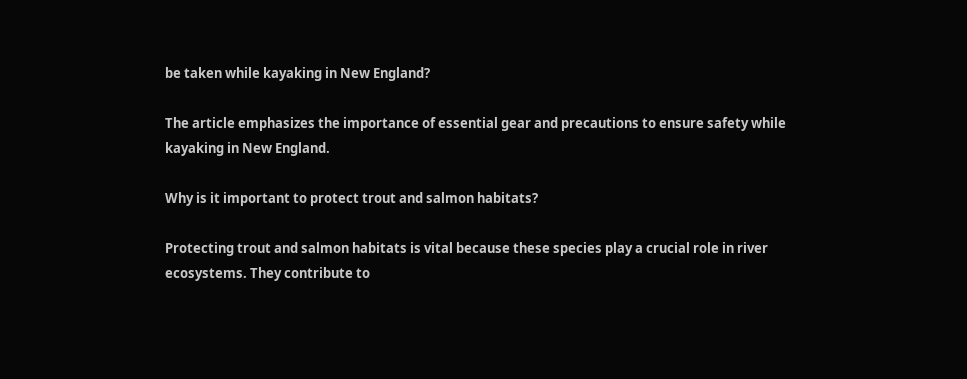be taken while kayaking in New England?

The article emphasizes the importance of essential gear and precautions to ensure safety while kayaking in New England.

Why is it important to protect trout and salmon habitats?

Protecting trout and salmon habitats is vital because these species play a crucial role in river ecosystems. They contribute to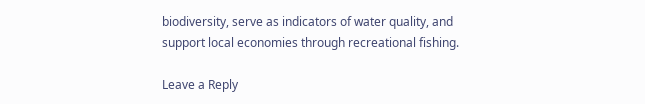biodiversity, serve as indicators of water quality, and support local economies through recreational fishing.

Leave a Reply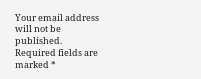Your email address will not be published. Required fields are marked *